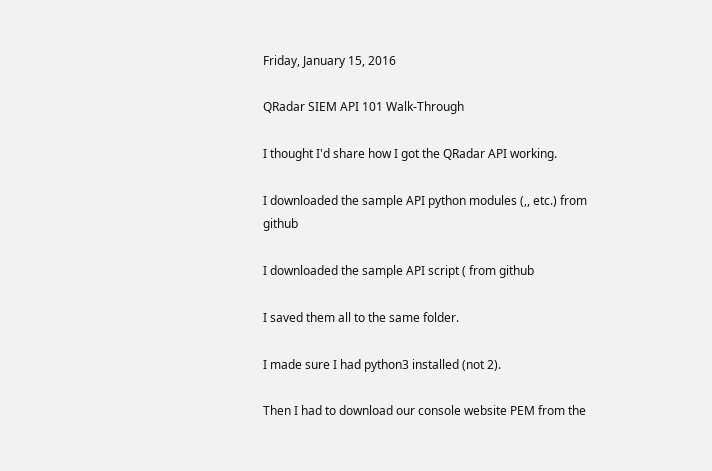Friday, January 15, 2016

QRadar SIEM API 101 Walk-Through

I thought I'd share how I got the QRadar API working.

I downloaded the sample API python modules (,, etc.) from github

I downloaded the sample API script ( from github

I saved them all to the same folder.

I made sure I had python3 installed (not 2).

Then I had to download our console website PEM from the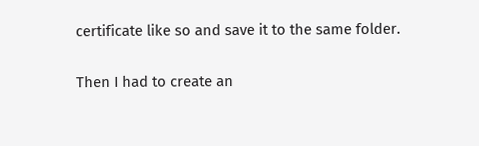certificate like so and save it to the same folder.

Then I had to create an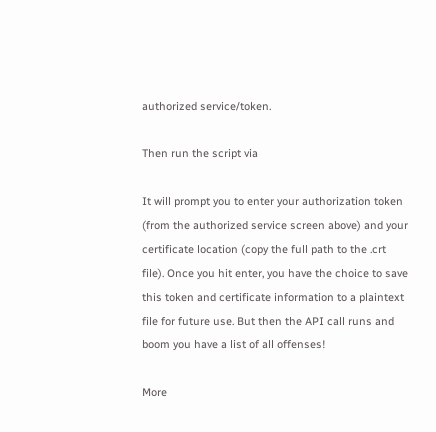authorized service/token.

Then run the script via

It will prompt you to enter your authorization token (from the authorized service screen above) and your certificate location (copy the full path to the .crt file). Once you hit enter, you have the choice to save this token and certificate information to a plaintext file for future use. But then the API call runs and boom you have a list of all offenses!

More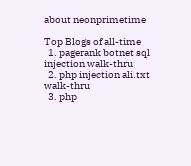about neonprimetime

Top Blogs of all-time
  1. pagerank botnet sql injection walk-thru
  2. php injection ali.txt walk-thru
  3. php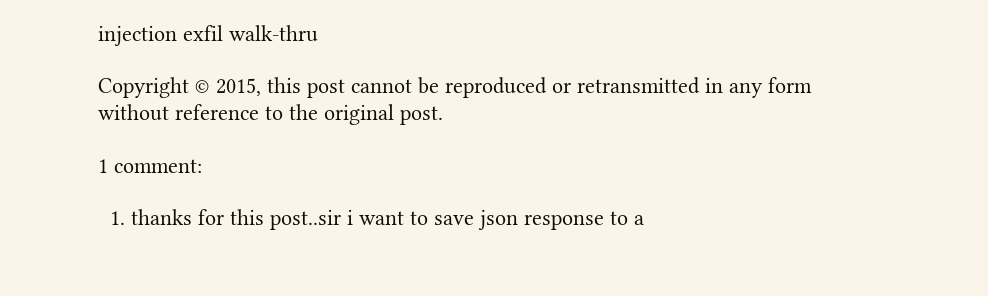injection exfil walk-thru

Copyright © 2015, this post cannot be reproduced or retransmitted in any form without reference to the original post.

1 comment:

  1. thanks for this post..sir i want to save json response to a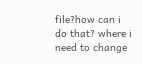file?how can i do that? where i need to change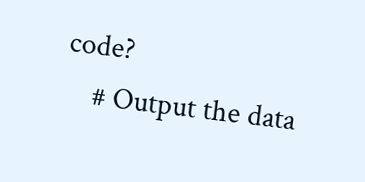code?
    # Output the data